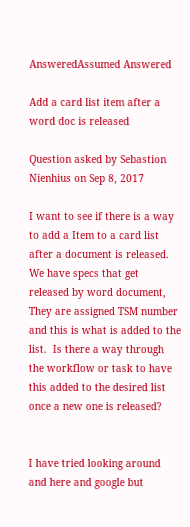AnsweredAssumed Answered

Add a card list item after a word doc is released

Question asked by Sebastion Nienhius on Sep 8, 2017

I want to see if there is a way to add a Item to a card list after a document is released.  We have specs that get released by word document, They are assigned TSM number and this is what is added to the list.  Is there a way through the workflow or task to have this added to the desired list once a new one is released?


I have tried looking around and here and google but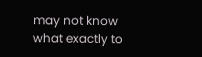may not know what exactly to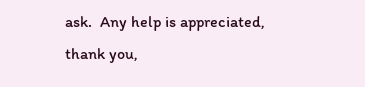ask.  Any help is appreciated, thank you,